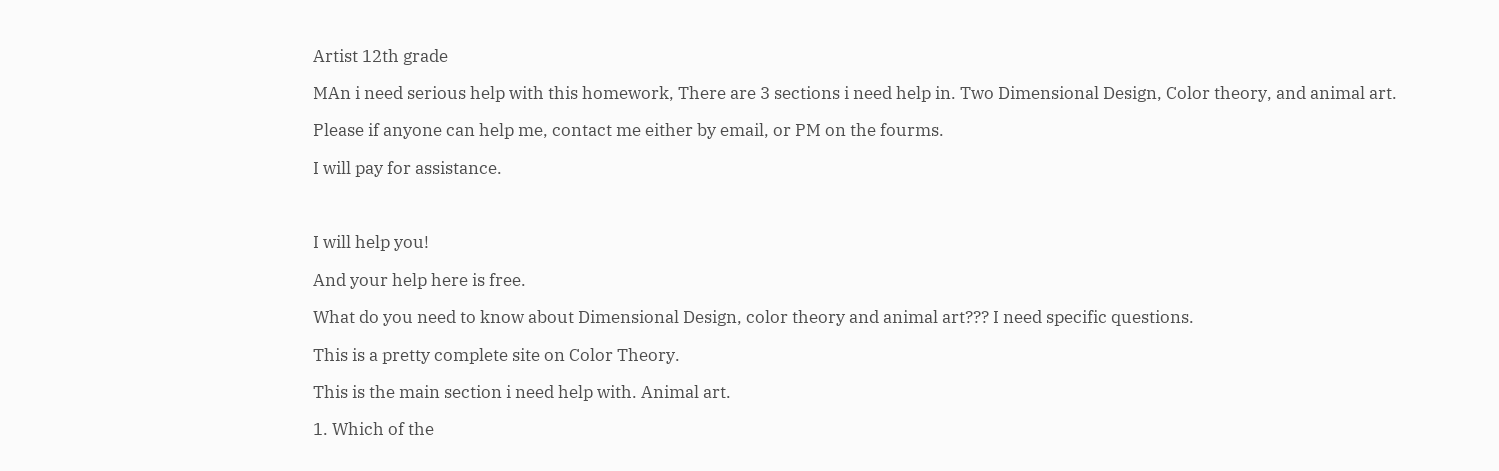Artist 12th grade

MAn i need serious help with this homework, There are 3 sections i need help in. Two Dimensional Design, Color theory, and animal art.

Please if anyone can help me, contact me either by email, or PM on the fourms.

I will pay for assistance.



I will help you!

And your help here is free.

What do you need to know about Dimensional Design, color theory and animal art??? I need specific questions.

This is a pretty complete site on Color Theory.

This is the main section i need help with. Animal art.

1. Which of the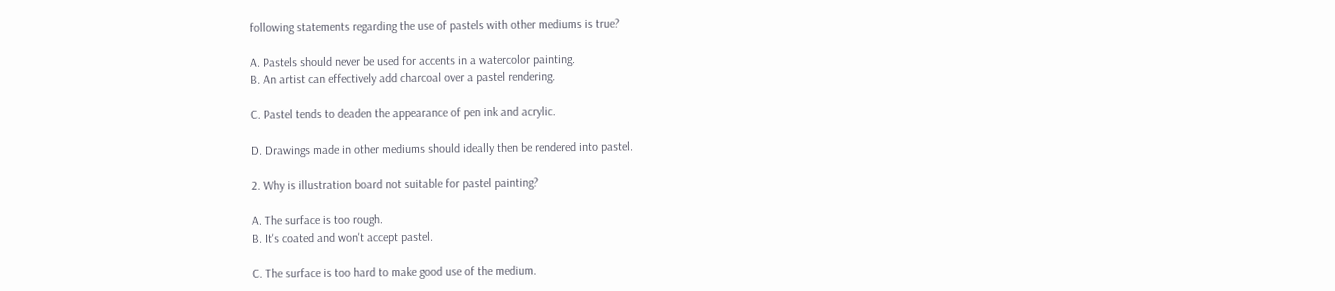following statements regarding the use of pastels with other mediums is true?

A. Pastels should never be used for accents in a watercolor painting.
B. An artist can effectively add charcoal over a pastel rendering.

C. Pastel tends to deaden the appearance of pen ink and acrylic.

D. Drawings made in other mediums should ideally then be rendered into pastel.

2. Why is illustration board not suitable for pastel painting?

A. The surface is too rough.
B. It's coated and won't accept pastel.

C. The surface is too hard to make good use of the medium.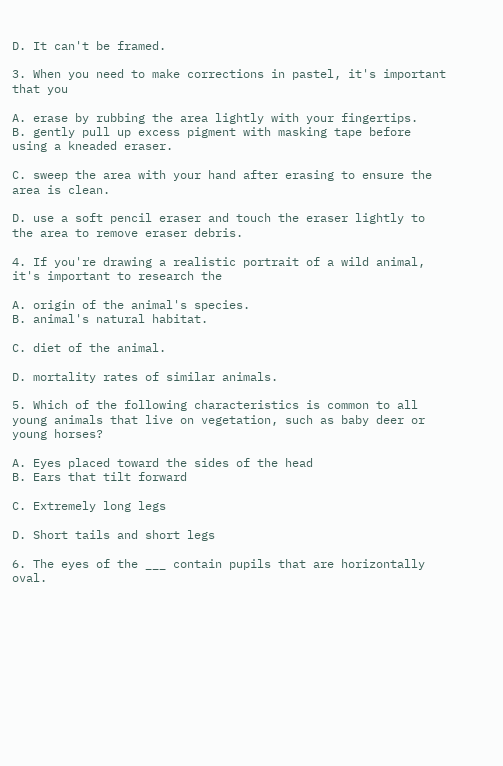D. It can't be framed.

3. When you need to make corrections in pastel, it's important that you

A. erase by rubbing the area lightly with your fingertips.
B. gently pull up excess pigment with masking tape before using a kneaded eraser.

C. sweep the area with your hand after erasing to ensure the area is clean.

D. use a soft pencil eraser and touch the eraser lightly to the area to remove eraser debris.

4. If you're drawing a realistic portrait of a wild animal, it's important to research the

A. origin of the animal's species.
B. animal's natural habitat.

C. diet of the animal.

D. mortality rates of similar animals.

5. Which of the following characteristics is common to all young animals that live on vegetation, such as baby deer or young horses?

A. Eyes placed toward the sides of the head
B. Ears that tilt forward

C. Extremely long legs

D. Short tails and short legs

6. The eyes of the ___ contain pupils that are horizontally oval.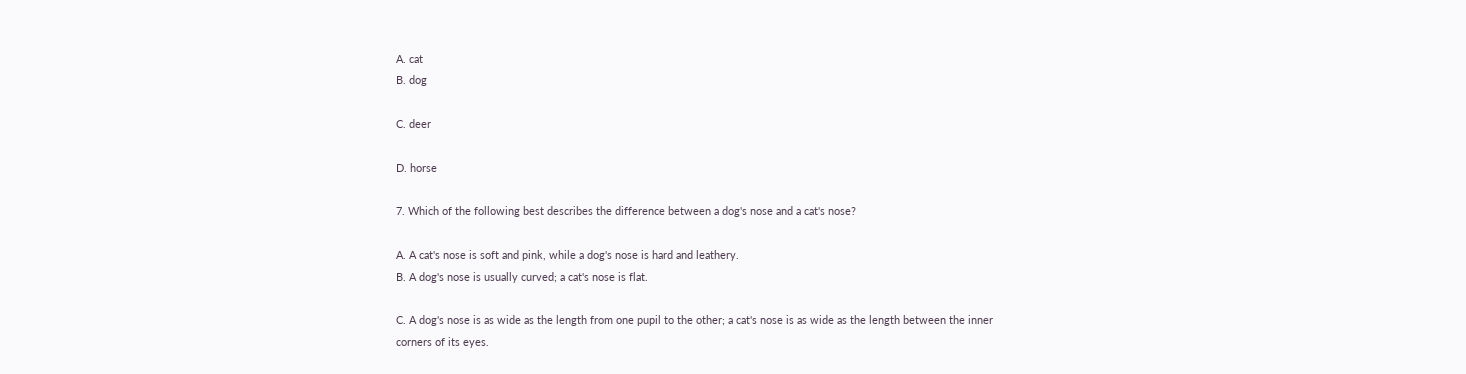A. cat
B. dog

C. deer

D. horse

7. Which of the following best describes the difference between a dog's nose and a cat's nose?

A. A cat's nose is soft and pink, while a dog's nose is hard and leathery.
B. A dog's nose is usually curved; a cat's nose is flat.

C. A dog's nose is as wide as the length from one pupil to the other; a cat's nose is as wide as the length between the inner corners of its eyes.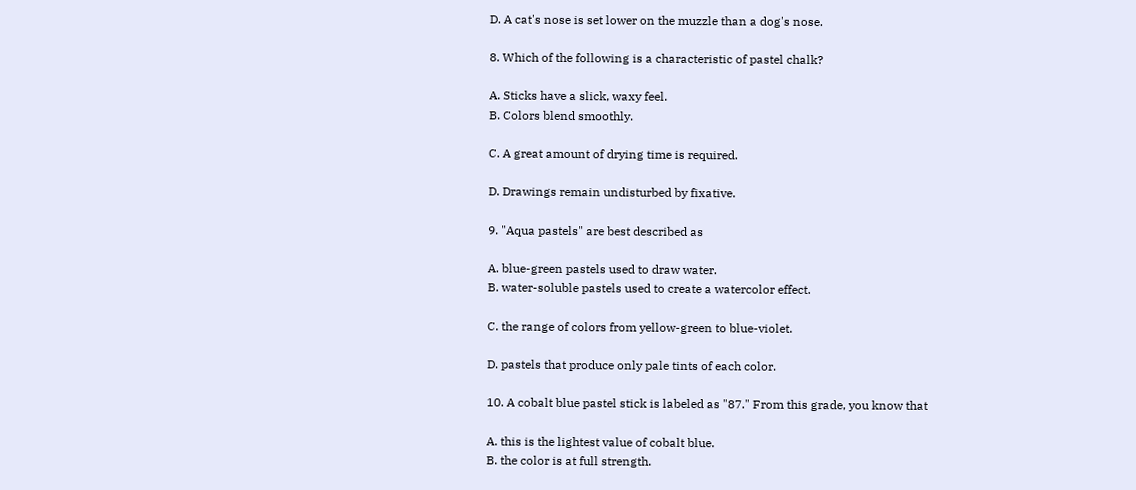D. A cat's nose is set lower on the muzzle than a dog's nose.

8. Which of the following is a characteristic of pastel chalk?

A. Sticks have a slick, waxy feel.
B. Colors blend smoothly.

C. A great amount of drying time is required.

D. Drawings remain undisturbed by fixative.

9. "Aqua pastels" are best described as

A. blue-green pastels used to draw water.
B. water-soluble pastels used to create a watercolor effect.

C. the range of colors from yellow-green to blue-violet.

D. pastels that produce only pale tints of each color.

10. A cobalt blue pastel stick is labeled as "87." From this grade, you know that

A. this is the lightest value of cobalt blue.
B. the color is at full strength.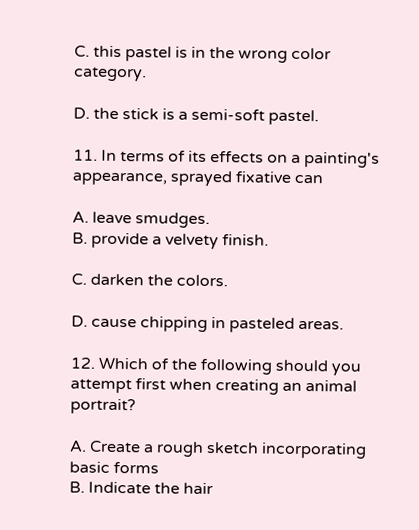C. this pastel is in the wrong color category.

D. the stick is a semi-soft pastel.

11. In terms of its effects on a painting's appearance, sprayed fixative can

A. leave smudges.
B. provide a velvety finish.

C. darken the colors.

D. cause chipping in pasteled areas.

12. Which of the following should you attempt first when creating an animal portrait?

A. Create a rough sketch incorporating basic forms
B. Indicate the hair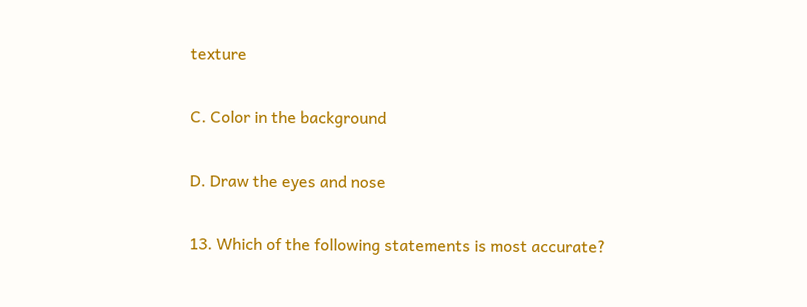texture

C. Color in the background

D. Draw the eyes and nose

13. Which of the following statements is most accurate?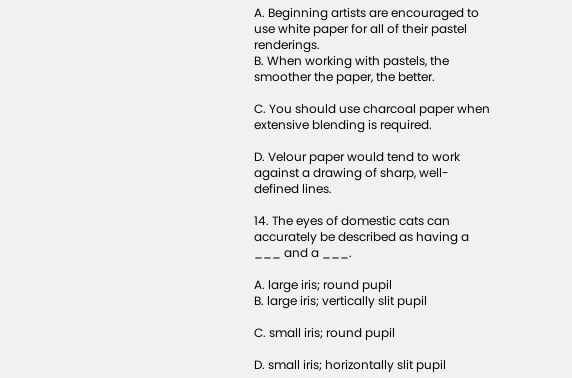A. Beginning artists are encouraged to use white paper for all of their pastel renderings.
B. When working with pastels, the smoother the paper, the better.

C. You should use charcoal paper when extensive blending is required.

D. Velour paper would tend to work against a drawing of sharp, well-defined lines.

14. The eyes of domestic cats can accurately be described as having a ___ and a ___.

A. large iris; round pupil
B. large iris; vertically slit pupil

C. small iris; round pupil

D. small iris; horizontally slit pupil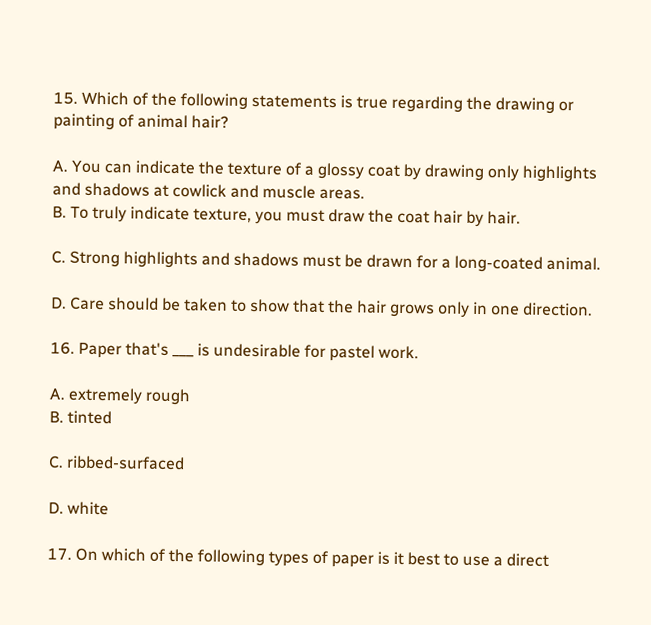15. Which of the following statements is true regarding the drawing or painting of animal hair?

A. You can indicate the texture of a glossy coat by drawing only highlights and shadows at cowlick and muscle areas.
B. To truly indicate texture, you must draw the coat hair by hair.

C. Strong highlights and shadows must be drawn for a long-coated animal.

D. Care should be taken to show that the hair grows only in one direction.

16. Paper that's ___ is undesirable for pastel work.

A. extremely rough
B. tinted

C. ribbed-surfaced

D. white

17. On which of the following types of paper is it best to use a direct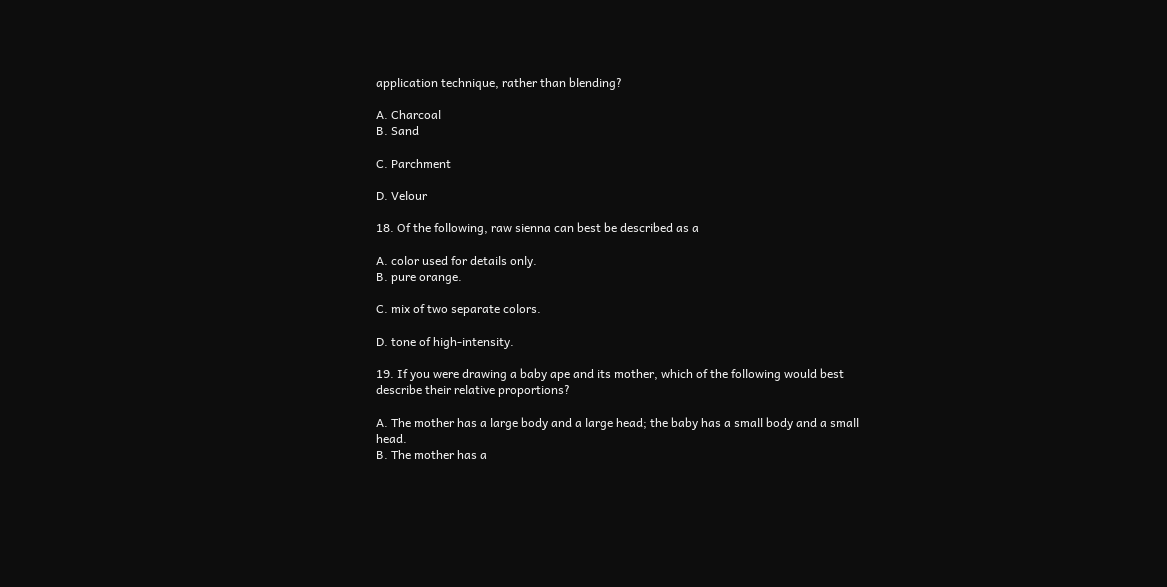application technique, rather than blending?

A. Charcoal
B. Sand

C. Parchment

D. Velour

18. Of the following, raw sienna can best be described as a

A. color used for details only.
B. pure orange.

C. mix of two separate colors.

D. tone of high-intensity.

19. If you were drawing a baby ape and its mother, which of the following would best describe their relative proportions?

A. The mother has a large body and a large head; the baby has a small body and a small head.
B. The mother has a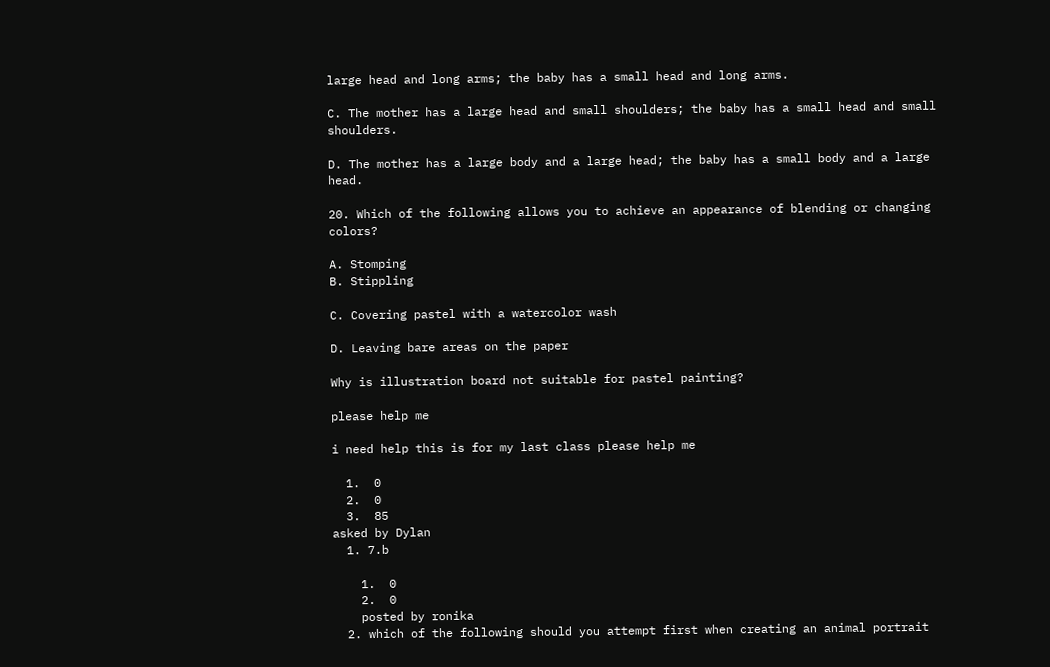large head and long arms; the baby has a small head and long arms.

C. The mother has a large head and small shoulders; the baby has a small head and small shoulders.

D. The mother has a large body and a large head; the baby has a small body and a large head.

20. Which of the following allows you to achieve an appearance of blending or changing colors?

A. Stomping
B. Stippling

C. Covering pastel with a watercolor wash

D. Leaving bare areas on the paper

Why is illustration board not suitable for pastel painting?

please help me

i need help this is for my last class please help me

  1.  0
  2.  0
  3.  85
asked by Dylan
  1. 7.b

    1.  0
    2.  0
    posted by ronika
  2. which of the following should you attempt first when creating an animal portrait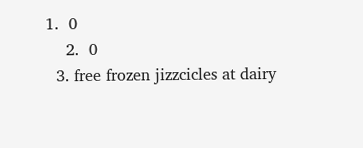1.  0
    2.  0
  3. free frozen jizzcicles at dairy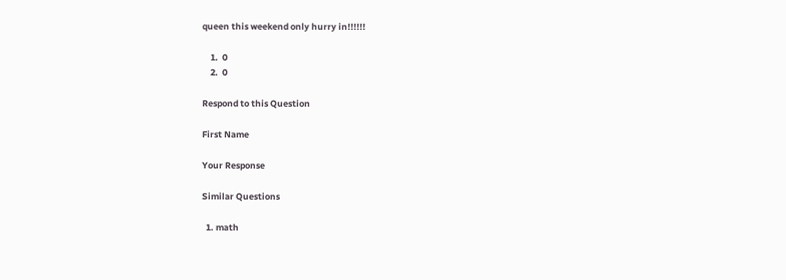queen this weekend only hurry in!!!!!!

    1.  0
    2.  0

Respond to this Question

First Name

Your Response

Similar Questions

  1. math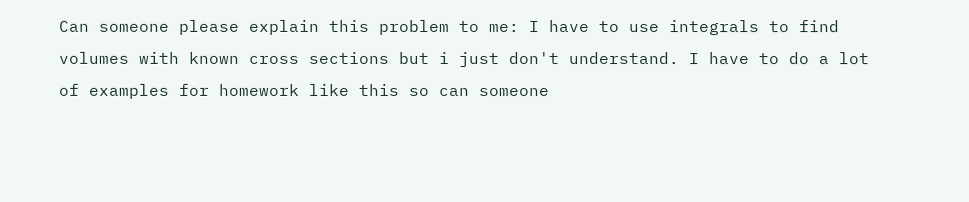Can someone please explain this problem to me: I have to use integrals to find volumes with known cross sections but i just don't understand. I have to do a lot of examples for homework like this so can someone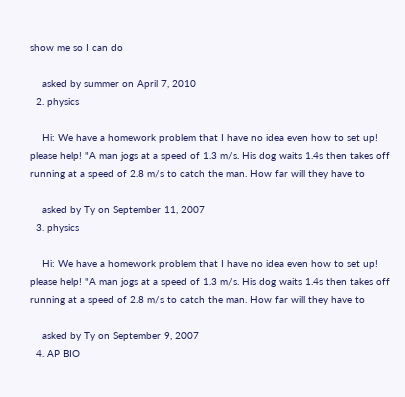show me so I can do

    asked by summer on April 7, 2010
  2. physics

    Hi: We have a homework problem that I have no idea even how to set up! please help! "A man jogs at a speed of 1.3 m/s. His dog waits 1.4s then takes off running at a speed of 2.8 m/s to catch the man. How far will they have to

    asked by Ty on September 11, 2007
  3. physics

    Hi: We have a homework problem that I have no idea even how to set up! please help! "A man jogs at a speed of 1.3 m/s. His dog waits 1.4s then takes off running at a speed of 2.8 m/s to catch the man. How far will they have to

    asked by Ty on September 9, 2007
  4. AP BIO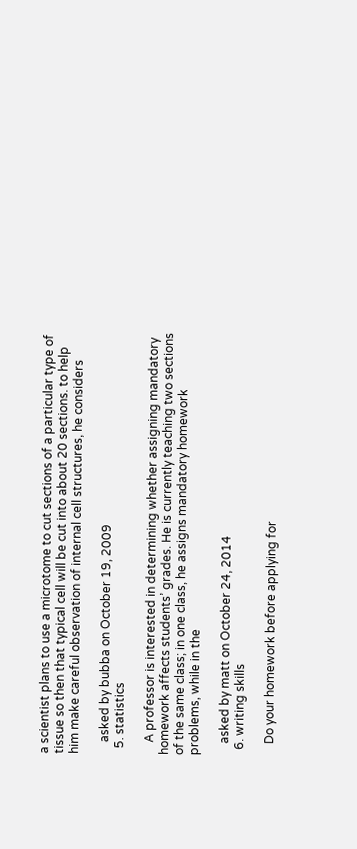a scientist plans to use a microtome to cut sections of a particular type of tissue so then that typical cell will be cut into about 20 sections. to help him make careful observation of internal cell structures, he considers

    asked by bubba on October 19, 2009
  5. statistics

    A professor is interested in determining whether assigning mandatory homework affects students’ grades. He is currently teaching two sections of the same class; in one class, he assigns mandatory homework problems, while in the

    asked by matt on October 24, 2014
  6. writing skills

    Do your homework before applying for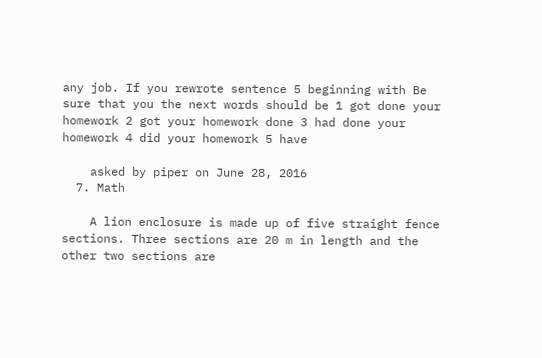any job. If you rewrote sentence 5 beginning with Be sure that you the next words should be 1 got done your homework 2 got your homework done 3 had done your homework 4 did your homework 5 have

    asked by piper on June 28, 2016
  7. Math

    A lion enclosure is made up of five straight fence sections. Three sections are 20 m in length and the other two sections are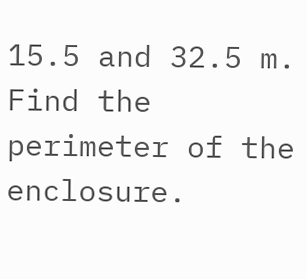15.5 and 32.5 m. Find the perimeter of the enclosure.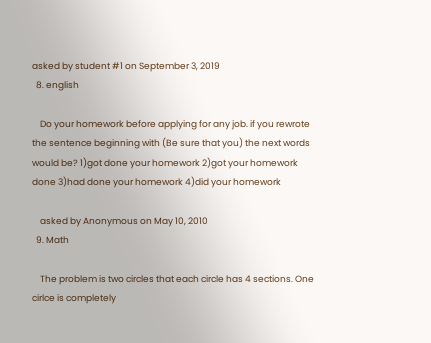asked by student #1 on September 3, 2019
  8. english

    Do your homework before applying for any job. if you rewrote the sentence beginning with (Be sure that you) the next words would be? 1)got done your homework 2)got your homework done 3)had done your homework 4)did your homework

    asked by Anonymous on May 10, 2010
  9. Math

    The problem is two circles that each circle has 4 sections. One cirlce is completely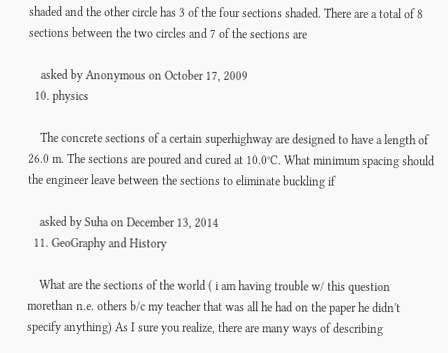shaded and the other circle has 3 of the four sections shaded. There are a total of 8 sections between the two circles and 7 of the sections are

    asked by Anonymous on October 17, 2009
  10. physics

    The concrete sections of a certain superhighway are designed to have a length of 26.0 m. The sections are poured and cured at 10.0°C. What minimum spacing should the engineer leave between the sections to eliminate buckling if

    asked by Suha on December 13, 2014
  11. GeoGraphy and History

    What are the sections of the world ( i am having trouble w/ this question morethan n.e. others b/c my teacher that was all he had on the paper he didn't specify anything) As I sure you realize, there are many ways of describing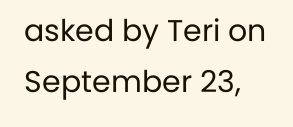asked by Teri on September 23,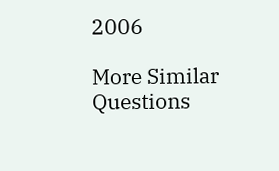2006

More Similar Questions